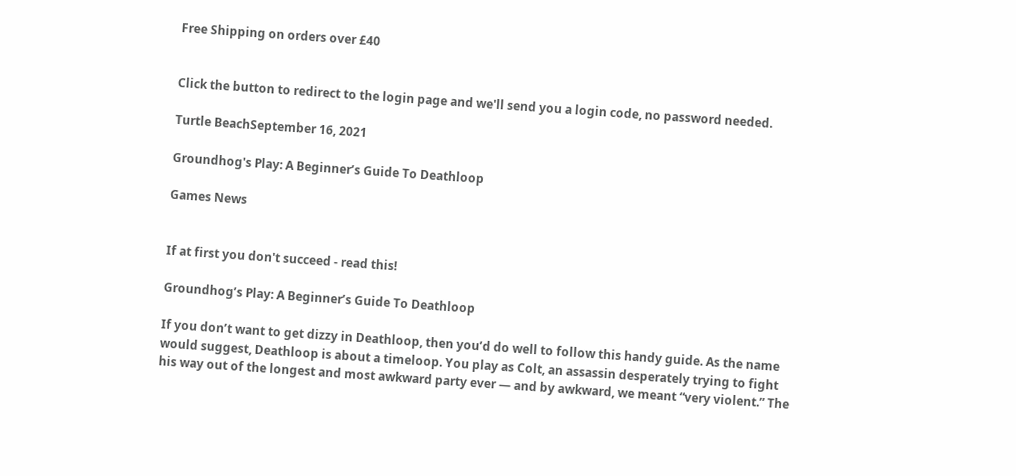Free Shipping on orders over £40


Click the button to redirect to the login page and we'll send you a login code, no password needed.

Turtle BeachSeptember 16, 2021

Groundhog's Play: A Beginner’s Guide To Deathloop

Games News


If at first you don't succeed - read this!

Groundhog’s Play: A Beginner’s Guide To Deathloop

If you don’t want to get dizzy in Deathloop, then you’d do well to follow this handy guide. As the name would suggest, Deathloop is about a timeloop. You play as Colt, an assassin desperately trying to fight his way out of the longest and most awkward party ever — and by awkward, we meant “very violent.” The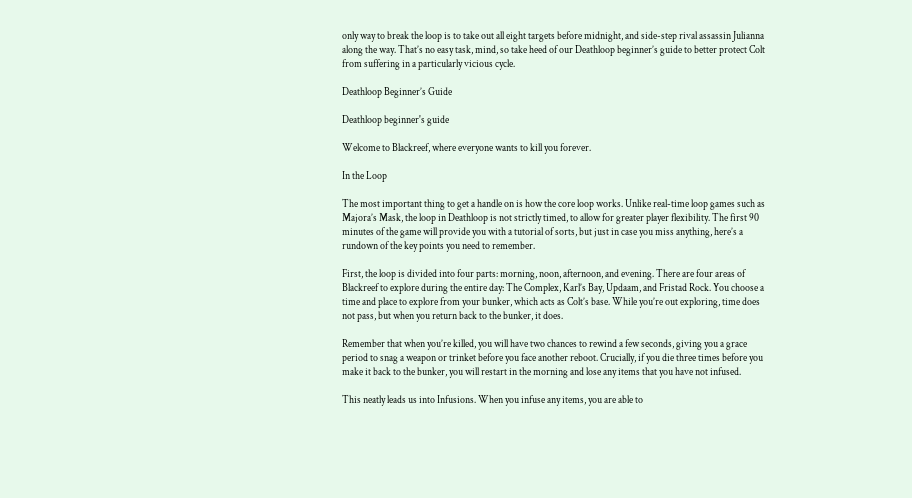only way to break the loop is to take out all eight targets before midnight, and side-step rival assassin Julianna along the way. That’s no easy task, mind, so take heed of our Deathloop beginner’s guide to better protect Colt from suffering in a particularly vicious cycle.

Deathloop Beginner’s Guide

Deathloop beginner's guide

Welcome to Blackreef, where everyone wants to kill you forever.

In the Loop

The most important thing to get a handle on is how the core loop works. Unlike real-time loop games such as Majora’s Mask, the loop in Deathloop is not strictly timed, to allow for greater player flexibility. The first 90 minutes of the game will provide you with a tutorial of sorts, but just in case you miss anything, here’s a rundown of the key points you need to remember.

First, the loop is divided into four parts: morning, noon, afternoon, and evening. There are four areas of Blackreef to explore during the entire day: The Complex, Karl’s Bay, Updaam, and Fristad Rock. You choose a time and place to explore from your bunker, which acts as Colt’s base. While you’re out exploring, time does not pass, but when you return back to the bunker, it does.

Remember that when you’re killed, you will have two chances to rewind a few seconds, giving you a grace period to snag a weapon or trinket before you face another reboot. Crucially, if you die three times before you make it back to the bunker, you will restart in the morning and lose any items that you have not infused.

This neatly leads us into Infusions. When you infuse any items, you are able to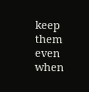keep them even when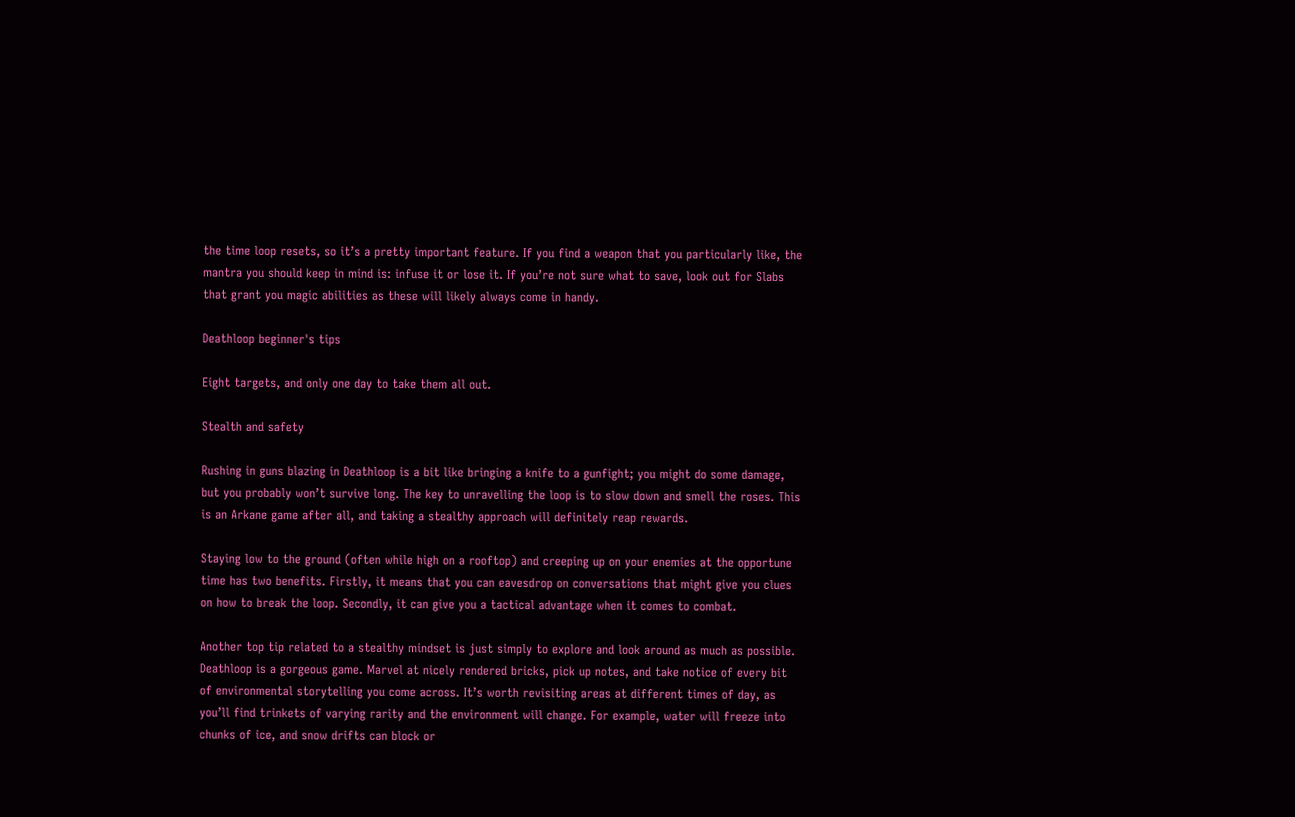the time loop resets, so it’s a pretty important feature. If you find a weapon that you particularly like, the mantra you should keep in mind is: infuse it or lose it. If you’re not sure what to save, look out for Slabs that grant you magic abilities as these will likely always come in handy.

Deathloop beginner's tips

Eight targets, and only one day to take them all out.

Stealth and safety

Rushing in guns blazing in Deathloop is a bit like bringing a knife to a gunfight; you might do some damage, but you probably won’t survive long. The key to unravelling the loop is to slow down and smell the roses. This is an Arkane game after all, and taking a stealthy approach will definitely reap rewards.

Staying low to the ground (often while high on a rooftop) and creeping up on your enemies at the opportune time has two benefits. Firstly, it means that you can eavesdrop on conversations that might give you clues on how to break the loop. Secondly, it can give you a tactical advantage when it comes to combat.

Another top tip related to a stealthy mindset is just simply to explore and look around as much as possible. Deathloop is a gorgeous game. Marvel at nicely rendered bricks, pick up notes, and take notice of every bit of environmental storytelling you come across. It’s worth revisiting areas at different times of day, as you’ll find trinkets of varying rarity and the environment will change. For example, water will freeze into chunks of ice, and snow drifts can block or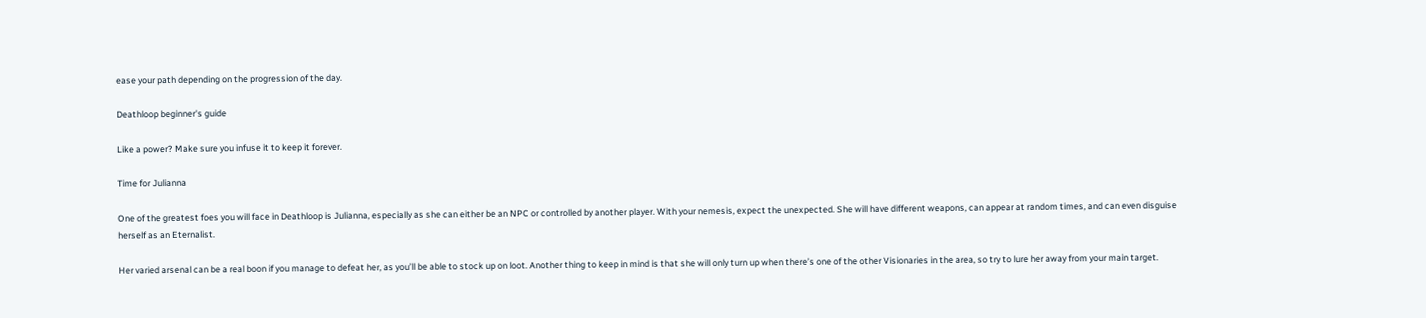ease your path depending on the progression of the day.

Deathloop beginner's guide

Like a power? Make sure you infuse it to keep it forever.

Time for Julianna

One of the greatest foes you will face in Deathloop is Julianna, especially as she can either be an NPC or controlled by another player. With your nemesis, expect the unexpected. She will have different weapons, can appear at random times, and can even disguise herself as an Eternalist.

Her varied arsenal can be a real boon if you manage to defeat her, as you’ll be able to stock up on loot. Another thing to keep in mind is that she will only turn up when there’s one of the other Visionaries in the area, so try to lure her away from your main target.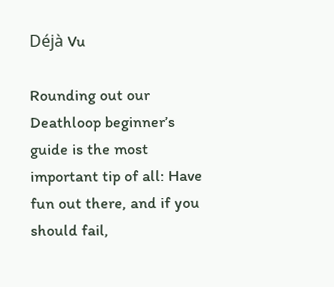Déjà Vu

Rounding out our Deathloop beginner’s guide is the most important tip of all: Have fun out there, and if you should fail,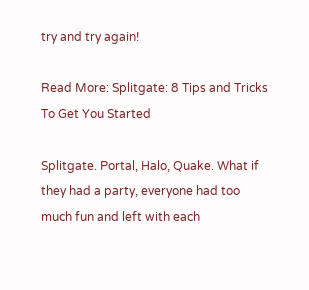try and try again!

Read More: Splitgate: 8 Tips and Tricks To Get You Started

Splitgate. Portal, Halo, Quake. What if they had a party, everyone had too much fun and left with each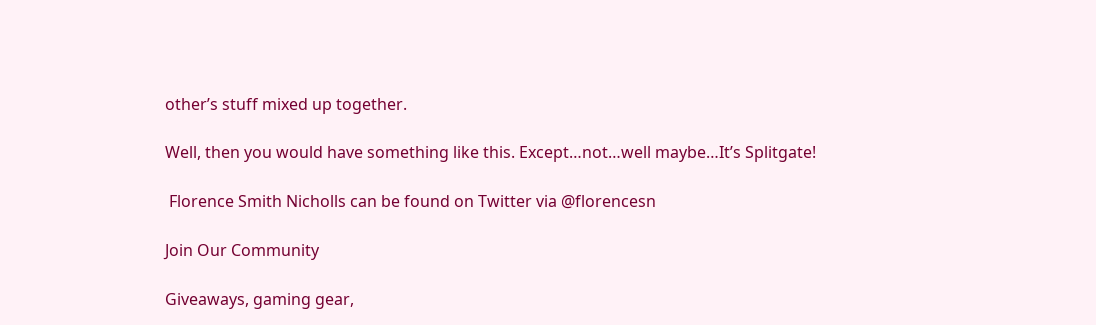other’s stuff mixed up together.

Well, then you would have something like this. Except…not…well maybe…It’s Splitgate!

 Florence Smith Nicholls can be found on Twitter via @florencesn

Join Our Community

Giveaways, gaming gear,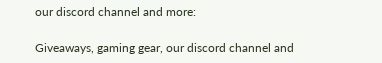our discord channel and more:

Giveaways, gaming gear, our discord channel and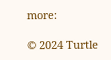more:

© 2024 Turtle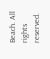Beach. All rights reserved.